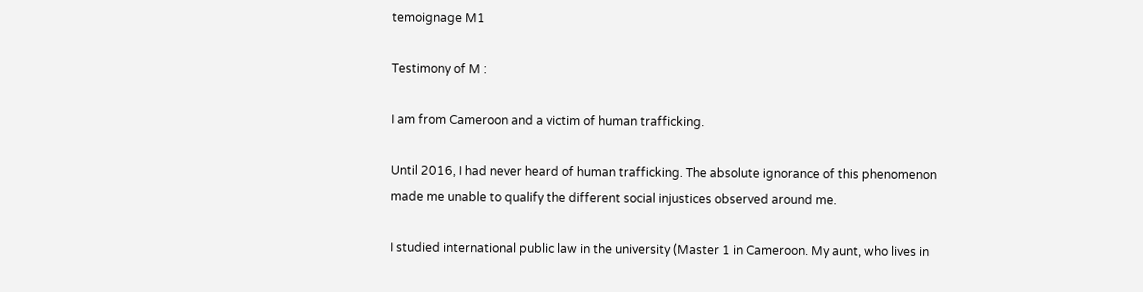temoignage M1

Testimony of M :

I am from Cameroon and a victim of human trafficking.

Until 2016, I had never heard of human trafficking. The absolute ignorance of this phenomenon made me unable to qualify the different social injustices observed around me.

I studied international public law in the university (Master 1 in Cameroon. My aunt, who lives in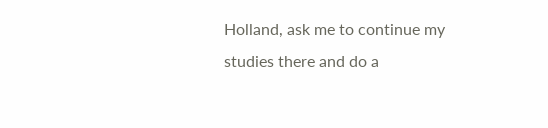Holland, ask me to continue my studies there and do a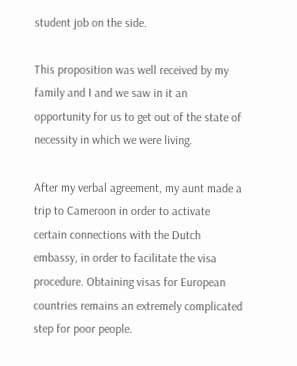student job on the side.

This proposition was well received by my family and I and we saw in it an opportunity for us to get out of the state of necessity in which we were living.

After my verbal agreement, my aunt made a trip to Cameroon in order to activate certain connections with the Dutch embassy, in order to facilitate the visa procedure. Obtaining visas for European countries remains an extremely complicated step for poor people.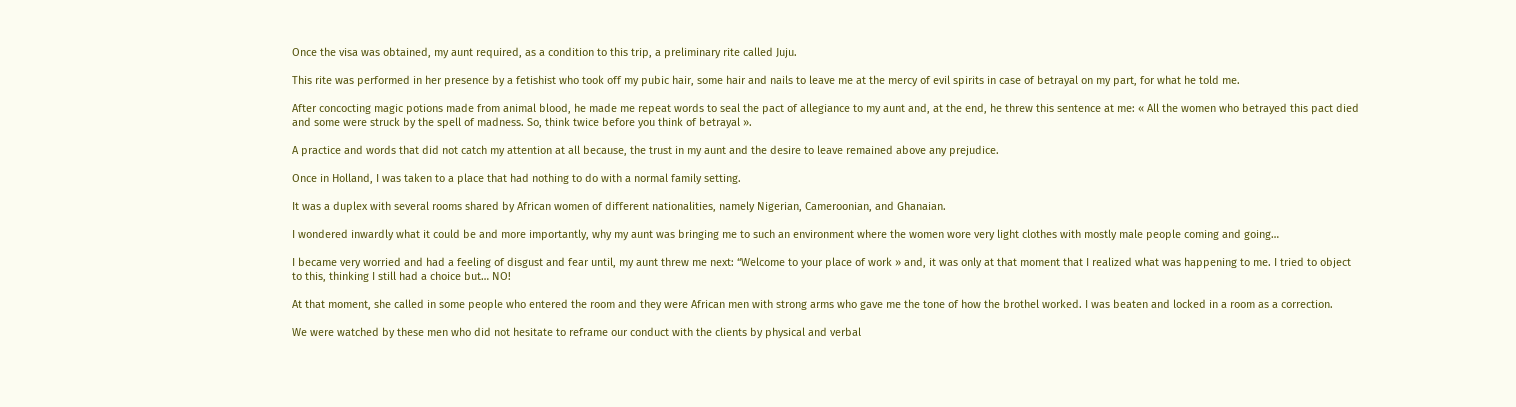Once the visa was obtained, my aunt required, as a condition to this trip, a preliminary rite called Juju.

This rite was performed in her presence by a fetishist who took off my pubic hair, some hair and nails to leave me at the mercy of evil spirits in case of betrayal on my part, for what he told me.

After concocting magic potions made from animal blood, he made me repeat words to seal the pact of allegiance to my aunt and, at the end, he threw this sentence at me: « All the women who betrayed this pact died and some were struck by the spell of madness. So, think twice before you think of betrayal ».

A practice and words that did not catch my attention at all because, the trust in my aunt and the desire to leave remained above any prejudice.

Once in Holland, I was taken to a place that had nothing to do with a normal family setting.

It was a duplex with several rooms shared by African women of different nationalities, namely Nigerian, Cameroonian, and Ghanaian.

I wondered inwardly what it could be and more importantly, why my aunt was bringing me to such an environment where the women wore very light clothes with mostly male people coming and going…

I became very worried and had a feeling of disgust and fear until, my aunt threw me next: “Welcome to your place of work » and, it was only at that moment that I realized what was happening to me. I tried to object to this, thinking I still had a choice but… NO!

At that moment, she called in some people who entered the room and they were African men with strong arms who gave me the tone of how the brothel worked. I was beaten and locked in a room as a correction.

We were watched by these men who did not hesitate to reframe our conduct with the clients by physical and verbal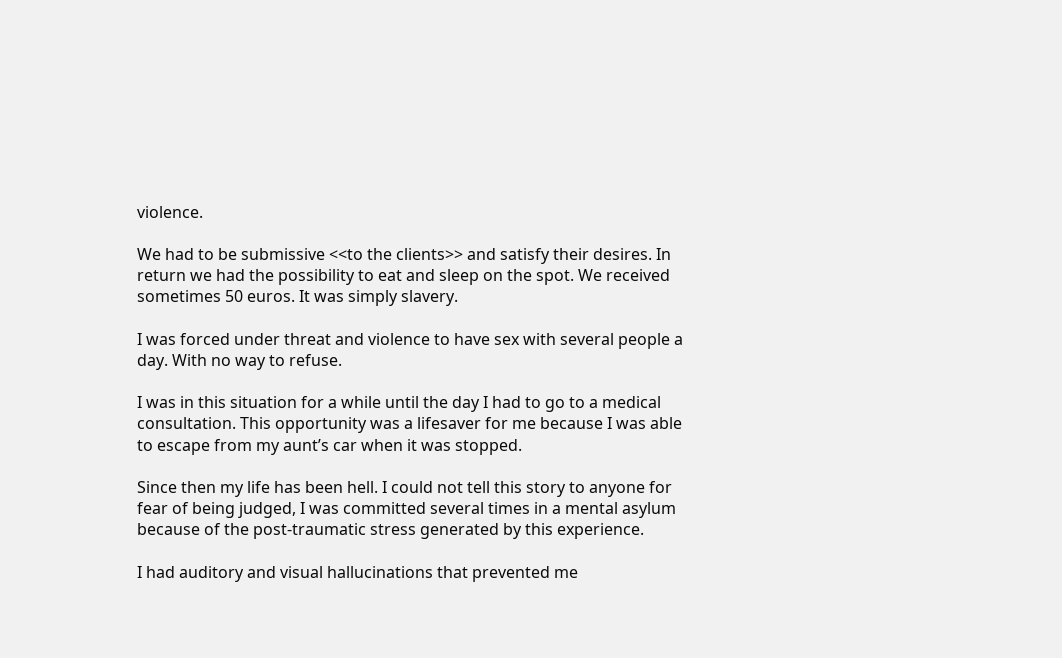violence.

We had to be submissive <<to the clients>> and satisfy their desires. In return we had the possibility to eat and sleep on the spot. We received sometimes 50 euros. It was simply slavery.

I was forced under threat and violence to have sex with several people a day. With no way to refuse.

I was in this situation for a while until the day I had to go to a medical consultation. This opportunity was a lifesaver for me because I was able to escape from my aunt’s car when it was stopped.

Since then my life has been hell. I could not tell this story to anyone for fear of being judged, I was committed several times in a mental asylum because of the post-traumatic stress generated by this experience.

I had auditory and visual hallucinations that prevented me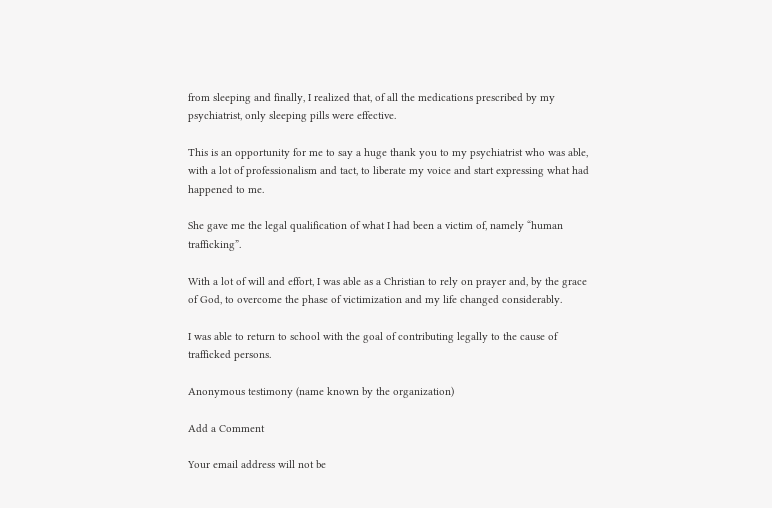from sleeping and finally, I realized that, of all the medications prescribed by my psychiatrist, only sleeping pills were effective.

This is an opportunity for me to say a huge thank you to my psychiatrist who was able, with a lot of professionalism and tact, to liberate my voice and start expressing what had happened to me.

She gave me the legal qualification of what I had been a victim of, namely “human trafficking”.

With a lot of will and effort, I was able as a Christian to rely on prayer and, by the grace of God, to overcome the phase of victimization and my life changed considerably.

I was able to return to school with the goal of contributing legally to the cause of trafficked persons.

Anonymous testimony (name known by the organization)

Add a Comment

Your email address will not be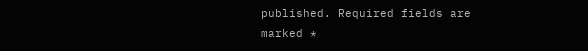published. Required fields are marked *